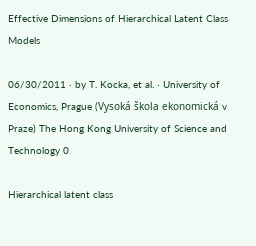Effective Dimensions of Hierarchical Latent Class Models

06/30/2011 ∙ by T. Kocka, et al. ∙ University of Economics, Prague (Vysoká škola ekonomická v Praze) The Hong Kong University of Science and Technology 0

Hierarchical latent class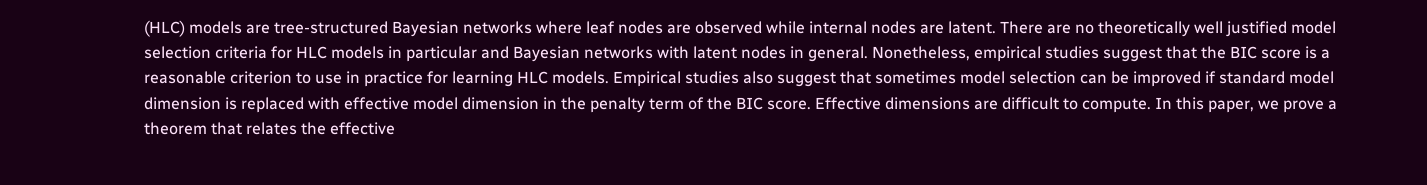(HLC) models are tree-structured Bayesian networks where leaf nodes are observed while internal nodes are latent. There are no theoretically well justified model selection criteria for HLC models in particular and Bayesian networks with latent nodes in general. Nonetheless, empirical studies suggest that the BIC score is a reasonable criterion to use in practice for learning HLC models. Empirical studies also suggest that sometimes model selection can be improved if standard model dimension is replaced with effective model dimension in the penalty term of the BIC score. Effective dimensions are difficult to compute. In this paper, we prove a theorem that relates the effective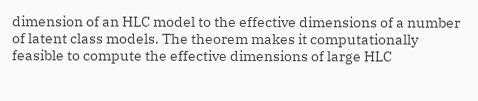dimension of an HLC model to the effective dimensions of a number of latent class models. The theorem makes it computationally feasible to compute the effective dimensions of large HLC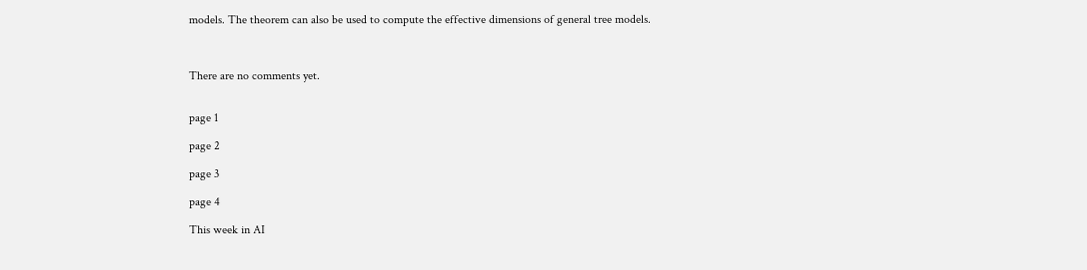models. The theorem can also be used to compute the effective dimensions of general tree models.



There are no comments yet.


page 1

page 2

page 3

page 4

This week in AI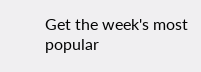Get the week's most popular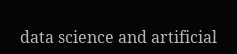data science and artificial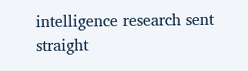intelligence research sent straight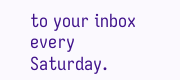to your inbox every Saturday.